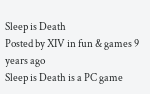Sleep is Death
Posted by XIV in fun & games 9 years ago
Sleep is Death is a PC game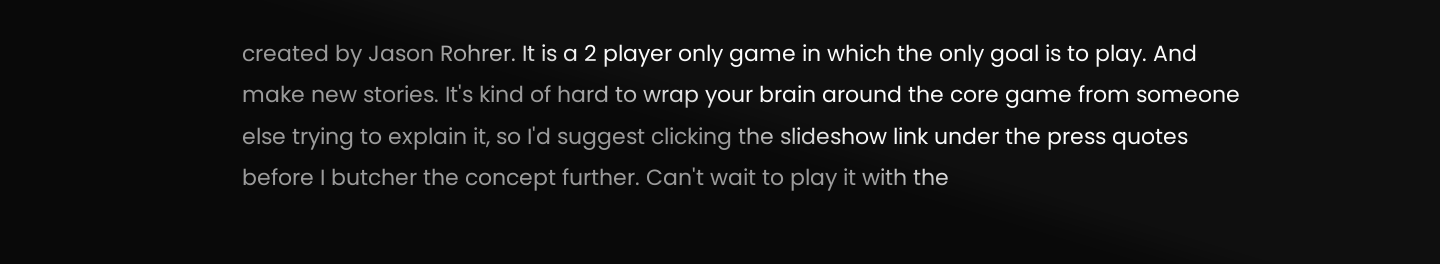created by Jason Rohrer. It is a 2 player only game in which the only goal is to play. And make new stories. It's kind of hard to wrap your brain around the core game from someone else trying to explain it, so I'd suggest clicking the slideshow link under the press quotes before I butcher the concept further. Can't wait to play it with the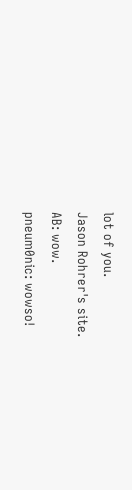lot of you.
Jason Rohrer's site.
AB: wow.
pneum0nic: wowso!